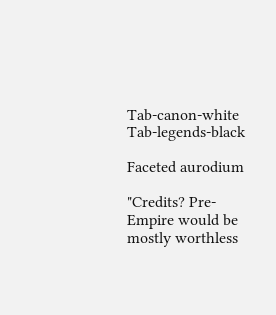Tab-canon-white  Tab-legends-black

Faceted aurodium

"Credits? Pre-Empire would be mostly worthless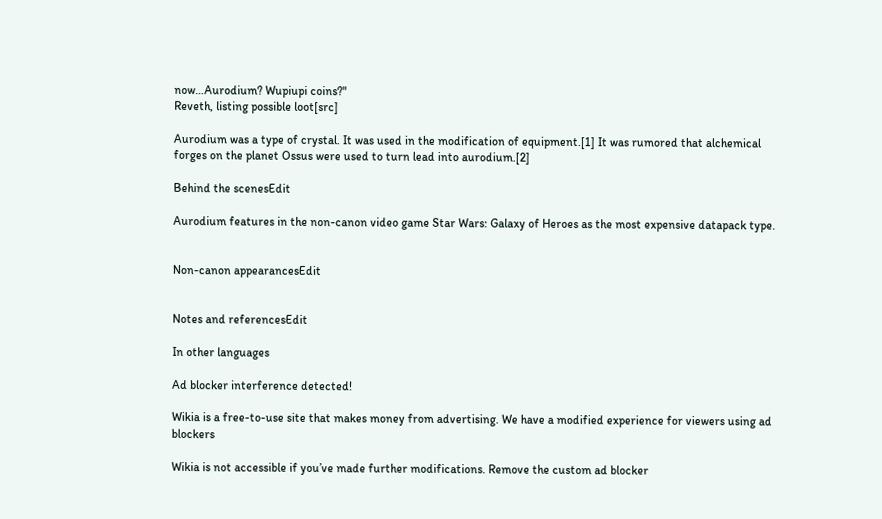now…Aurodium? Wupiupi coins?"
Reveth, listing possible loot[src]

Aurodium was a type of crystal. It was used in the modification of equipment.[1] It was rumored that alchemical forges on the planet Ossus were used to turn lead into aurodium.[2]

Behind the scenesEdit

Aurodium features in the non-canon video game Star Wars: Galaxy of Heroes as the most expensive datapack type.


Non-canon appearancesEdit


Notes and referencesEdit

In other languages

Ad blocker interference detected!

Wikia is a free-to-use site that makes money from advertising. We have a modified experience for viewers using ad blockers

Wikia is not accessible if you’ve made further modifications. Remove the custom ad blocker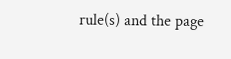rule(s) and the page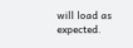will load as expected.